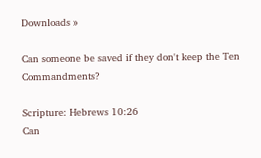Downloads »

Can someone be saved if they don't keep the Ten Commandments?

Scripture: Hebrews 10:26
Can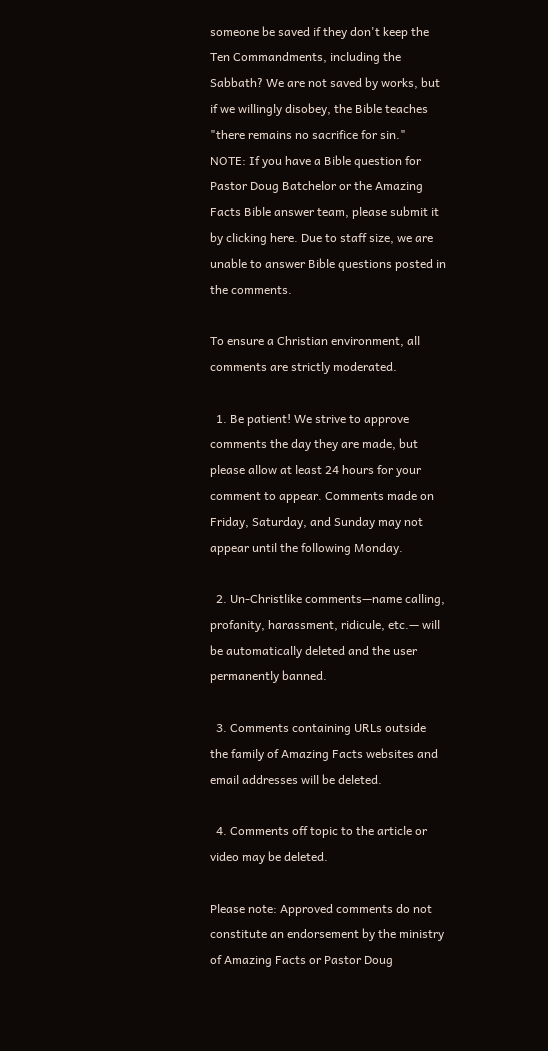someone be saved if they don't keep the Ten Commandments, including the Sabbath? We are not saved by works, but if we willingly disobey, the Bible teaches "there remains no sacrifice for sin."
NOTE: If you have a Bible question for Pastor Doug Batchelor or the Amazing Facts Bible answer team, please submit it by clicking here. Due to staff size, we are unable to answer Bible questions posted in the comments.

To ensure a Christian environment, all comments are strictly moderated.

  1. Be patient! We strive to approve comments the day they are made, but please allow at least 24 hours for your comment to appear. Comments made on Friday, Saturday, and Sunday may not appear until the following Monday.

  2. Un-Christlike comments—name calling, profanity, harassment, ridicule, etc.— will be automatically deleted and the user permanently banned.

  3. Comments containing URLs outside the family of Amazing Facts websites and email addresses will be deleted.

  4. Comments off topic to the article or video may be deleted.

Please note: Approved comments do not constitute an endorsement by the ministry of Amazing Facts or Pastor Doug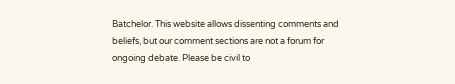Batchelor. This website allows dissenting comments and beliefs, but our comment sections are not a forum for ongoing debate. Please be civil to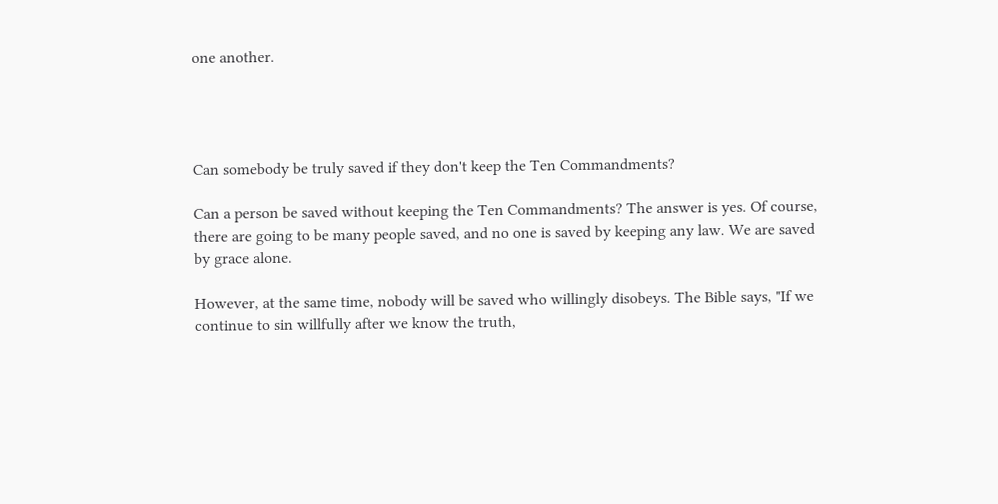one another.




Can somebody be truly saved if they don't keep the Ten Commandments?

Can a person be saved without keeping the Ten Commandments? The answer is yes. Of course, there are going to be many people saved, and no one is saved by keeping any law. We are saved by grace alone.

However, at the same time, nobody will be saved who willingly disobeys. The Bible says, "If we continue to sin willfully after we know the truth,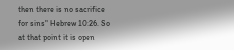then there is no sacrifice for sins" Hebrew 10:26. So at that point it is open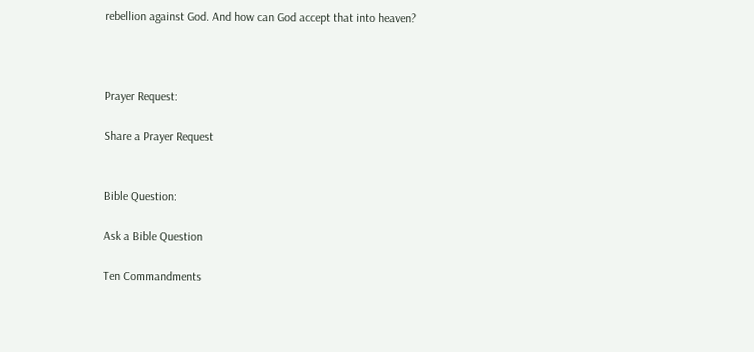rebellion against God. And how can God accept that into heaven?



Prayer Request:

Share a Prayer Request


Bible Question:

Ask a Bible Question

Ten Commandments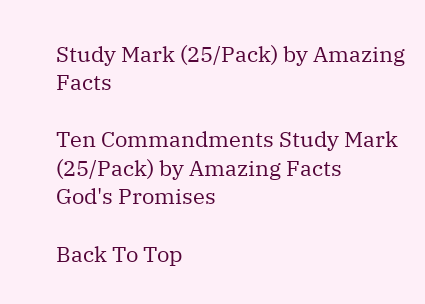Study Mark (25/Pack) by Amazing Facts

Ten Commandments Study Mark (25/Pack) by Amazing Facts
God's Promises

Back To Top